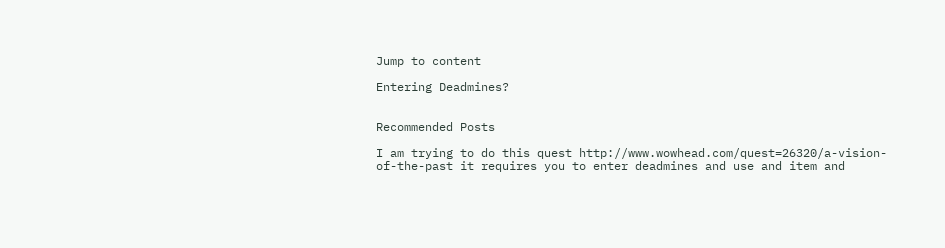Jump to content

Entering Deadmines?


Recommended Posts

I am trying to do this quest http://www.wowhead.com/quest=26320/a-vision-of-the-past it requires you to enter deadmines and use and item and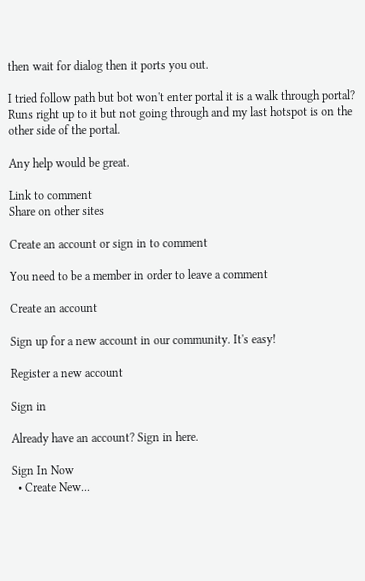then wait for dialog then it ports you out.

I tried follow path but bot won't enter portal it is a walk through portal? Runs right up to it but not going through and my last hotspot is on the other side of the portal.

Any help would be great.

Link to comment
Share on other sites

Create an account or sign in to comment

You need to be a member in order to leave a comment

Create an account

Sign up for a new account in our community. It's easy!

Register a new account

Sign in

Already have an account? Sign in here.

Sign In Now
  • Create New...